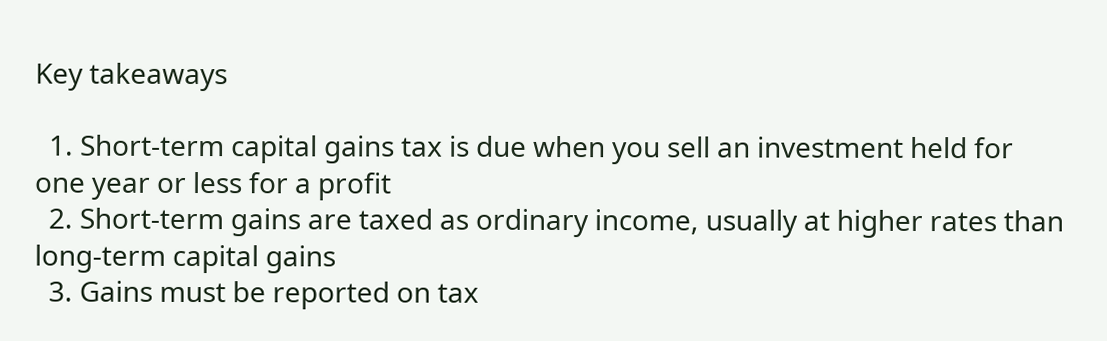Key takeaways

  1. Short-term capital gains tax is due when you sell an investment held for one year or less for a profit
  2. Short-term gains are taxed as ordinary income, usually at higher rates than long-term capital gains
  3. Gains must be reported on tax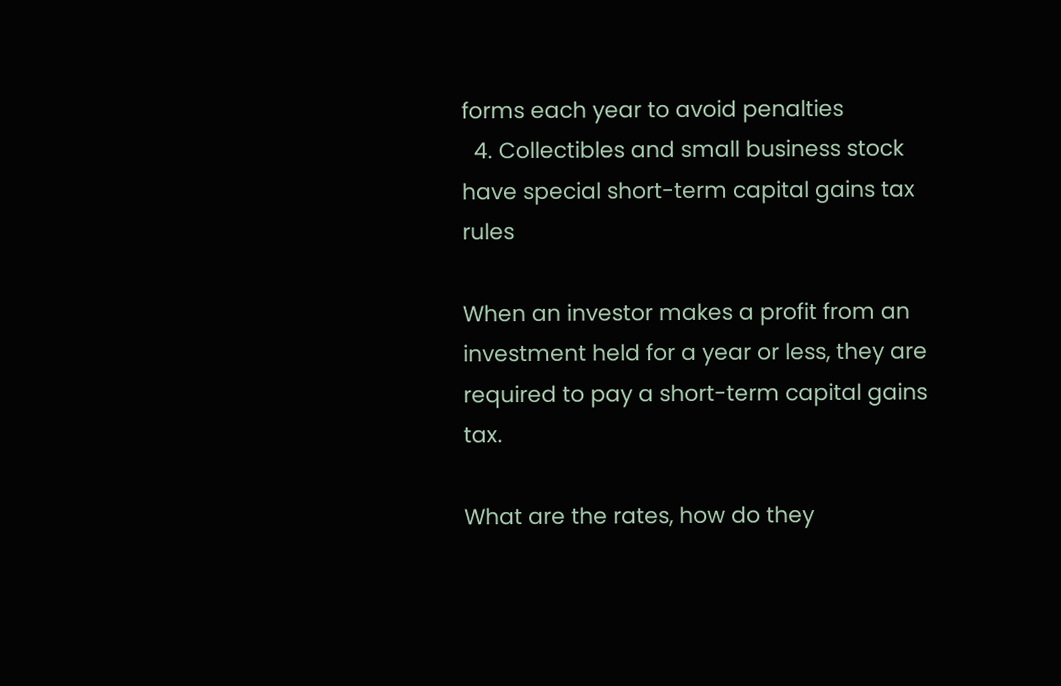forms each year to avoid penalties
  4. Collectibles and small business stock have special short-term capital gains tax rules

When an investor makes a profit from an investment held for a year or less, they are required to pay a short-term capital gains tax.

What are the rates, how do they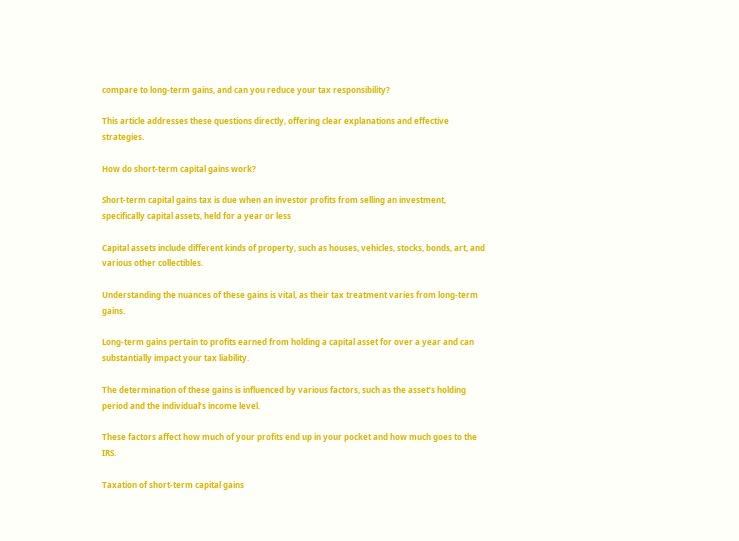compare to long-term gains, and can you reduce your tax responsibility?

This article addresses these questions directly, offering clear explanations and effective strategies.

How do short-term capital gains work?

Short-term capital gains tax is due when an investor profits from selling an investment, specifically capital assets, held for a year or less

Capital assets include different kinds of property, such as houses, vehicles, stocks, bonds, art, and various other collectibles.

Understanding the nuances of these gains is vital, as their tax treatment varies from long-term gains.

Long-term gains pertain to profits earned from holding a capital asset for over a year and can substantially impact your tax liability.

The determination of these gains is influenced by various factors, such as the asset’s holding period and the individual’s income level.

These factors affect how much of your profits end up in your pocket and how much goes to the IRS.

Taxation of short-term capital gains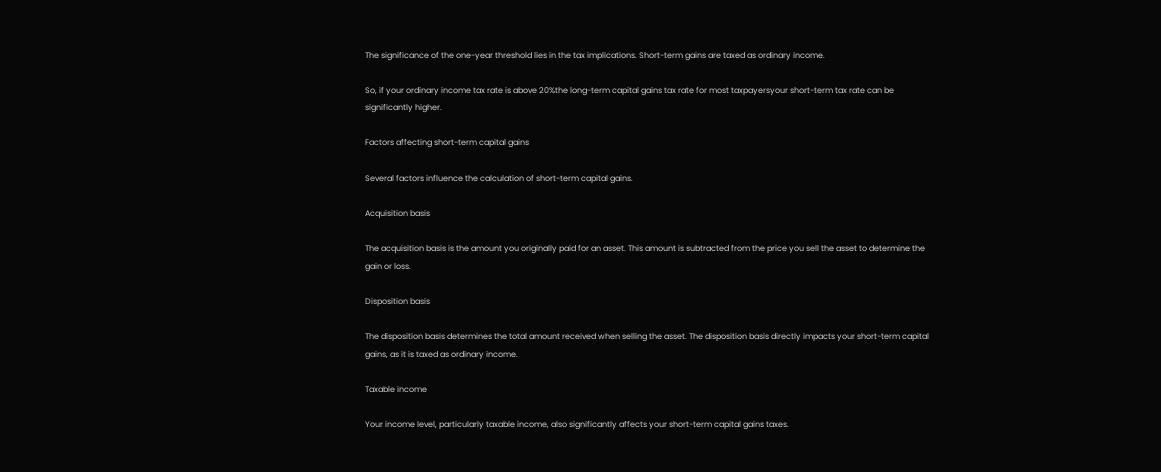The significance of the one-year threshold lies in the tax implications. Short-term gains are taxed as ordinary income.

So, if your ordinary income tax rate is above 20%the long-term capital gains tax rate for most taxpayersyour short-term tax rate can be significantly higher.

Factors affecting short-term capital gains

Several factors influence the calculation of short-term capital gains.

Acquisition basis

The acquisition basis is the amount you originally paid for an asset. This amount is subtracted from the price you sell the asset to determine the gain or loss.

Disposition basis

The disposition basis determines the total amount received when selling the asset. The disposition basis directly impacts your short-term capital gains, as it is taxed as ordinary income.

Taxable income

Your income level, particularly taxable income, also significantly affects your short-term capital gains taxes.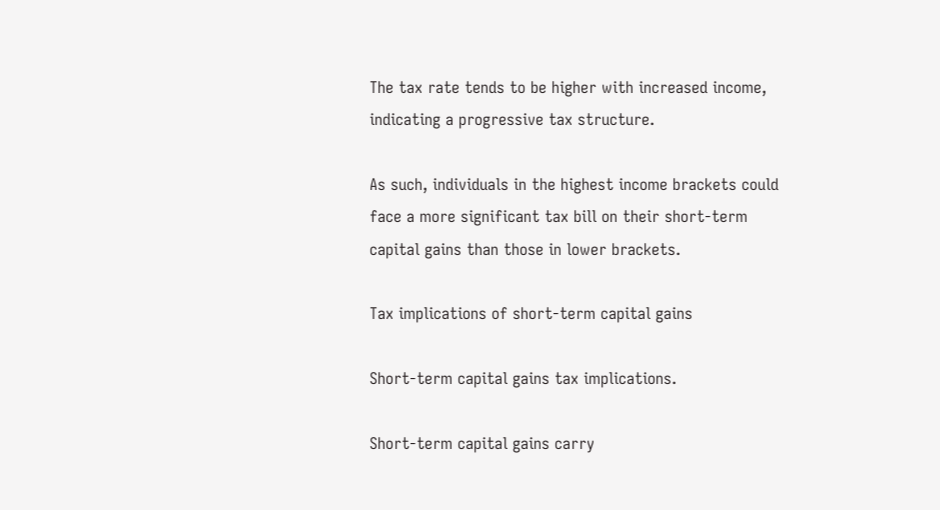The tax rate tends to be higher with increased income, indicating a progressive tax structure.

As such, individuals in the highest income brackets could face a more significant tax bill on their short-term capital gains than those in lower brackets.

Tax implications of short-term capital gains

Short-term capital gains tax implications.

Short-term capital gains carry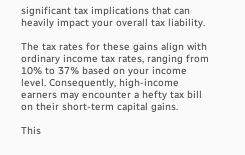significant tax implications that can heavily impact your overall tax liability.

The tax rates for these gains align with ordinary income tax rates, ranging from 10% to 37% based on your income level. Consequently, high-income earners may encounter a hefty tax bill on their short-term capital gains.

This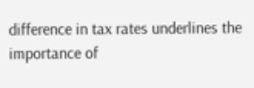difference in tax rates underlines the importance of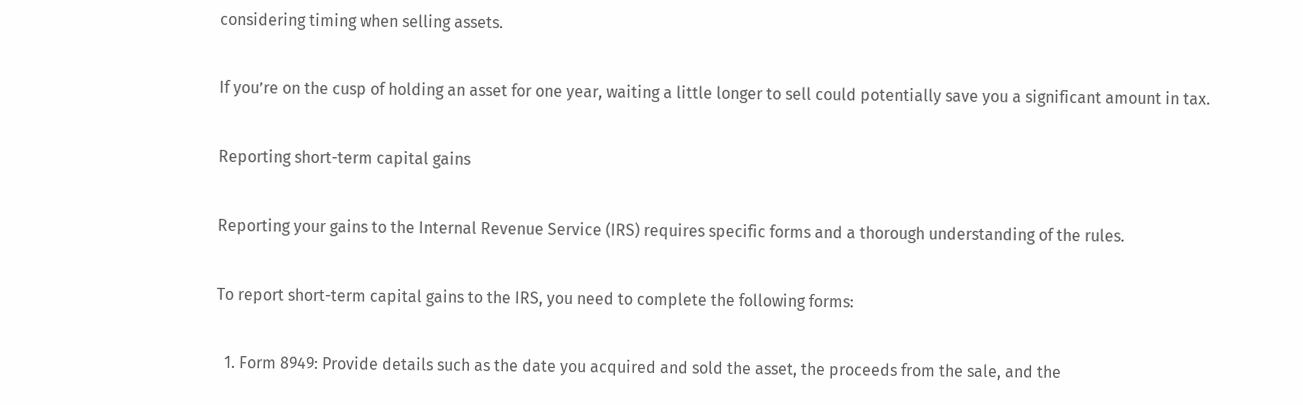considering timing when selling assets.

If you’re on the cusp of holding an asset for one year, waiting a little longer to sell could potentially save you a significant amount in tax.

Reporting short-term capital gains

Reporting your gains to the Internal Revenue Service (IRS) requires specific forms and a thorough understanding of the rules.

To report short-term capital gains to the IRS, you need to complete the following forms:

  1. Form 8949: Provide details such as the date you acquired and sold the asset, the proceeds from the sale, and the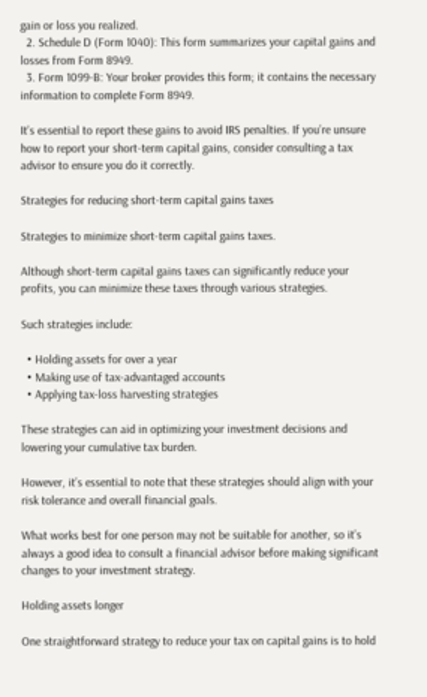gain or loss you realized.
  2. Schedule D (Form 1040): This form summarizes your capital gains and losses from Form 8949.
  3. Form 1099-B: Your broker provides this form; it contains the necessary information to complete Form 8949.

It’s essential to report these gains to avoid IRS penalties. If you’re unsure how to report your short-term capital gains, consider consulting a tax advisor to ensure you do it correctly.

Strategies for reducing short-term capital gains taxes

Strategies to minimize short-term capital gains taxes.

Although short-term capital gains taxes can significantly reduce your profits, you can minimize these taxes through various strategies.

Such strategies include:

  • Holding assets for over a year
  • Making use of tax-advantaged accounts
  • Applying tax-loss harvesting strategies

These strategies can aid in optimizing your investment decisions and lowering your cumulative tax burden.

However, it’s essential to note that these strategies should align with your risk tolerance and overall financial goals.

What works best for one person may not be suitable for another, so it’s always a good idea to consult a financial advisor before making significant changes to your investment strategy.

Holding assets longer

One straightforward strategy to reduce your tax on capital gains is to hold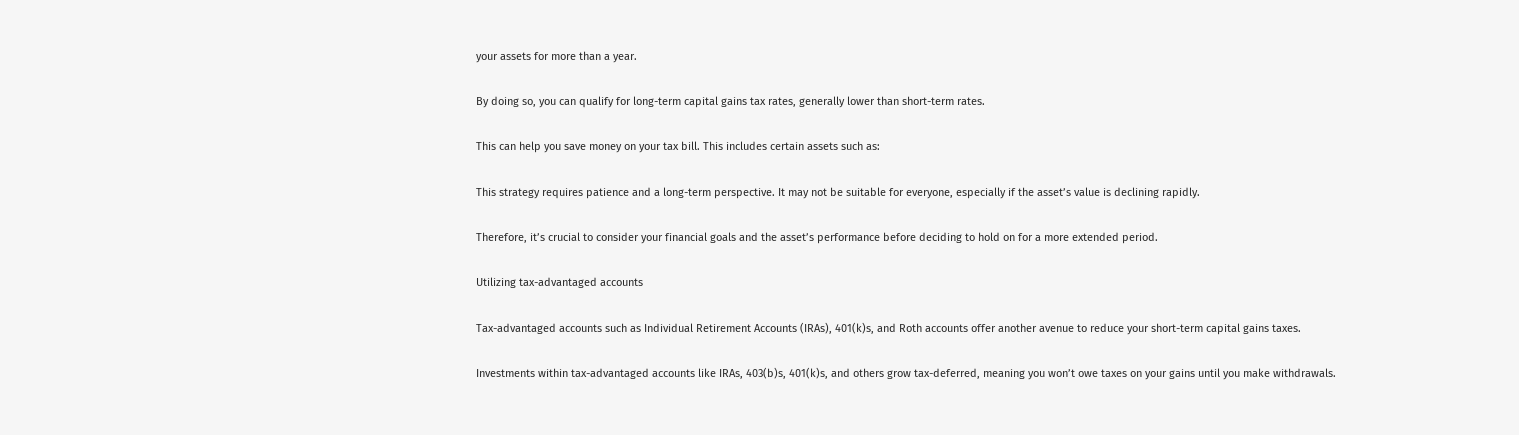your assets for more than a year.

By doing so, you can qualify for long-term capital gains tax rates, generally lower than short-term rates.

This can help you save money on your tax bill. This includes certain assets such as:

This strategy requires patience and a long-term perspective. It may not be suitable for everyone, especially if the asset’s value is declining rapidly.

Therefore, it’s crucial to consider your financial goals and the asset’s performance before deciding to hold on for a more extended period.

Utilizing tax-advantaged accounts

Tax-advantaged accounts such as Individual Retirement Accounts (IRAs), 401(k)s, and Roth accounts offer another avenue to reduce your short-term capital gains taxes.

Investments within tax-advantaged accounts like IRAs, 403(b)s, 401(k)s, and others grow tax-deferred, meaning you won’t owe taxes on your gains until you make withdrawals.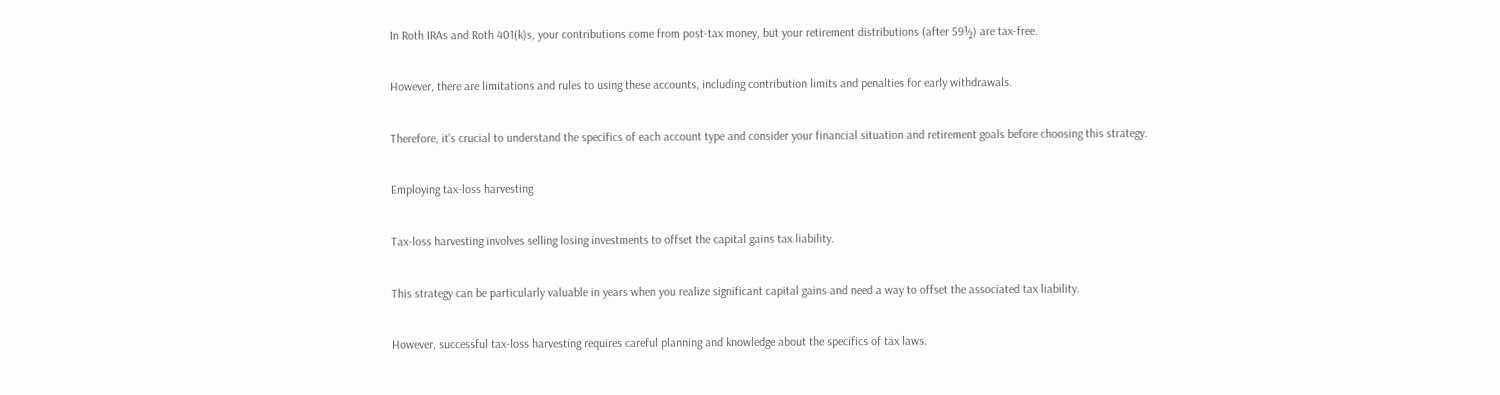In Roth IRAs and Roth 401(k)s, your contributions come from post-tax money, but your retirement distributions (after 59½) are tax-free.

However, there are limitations and rules to using these accounts, including contribution limits and penalties for early withdrawals.

Therefore, it’s crucial to understand the specifics of each account type and consider your financial situation and retirement goals before choosing this strategy.

Employing tax-loss harvesting

Tax-loss harvesting involves selling losing investments to offset the capital gains tax liability.

This strategy can be particularly valuable in years when you realize significant capital gains and need a way to offset the associated tax liability.

However, successful tax-loss harvesting requires careful planning and knowledge about the specifics of tax laws.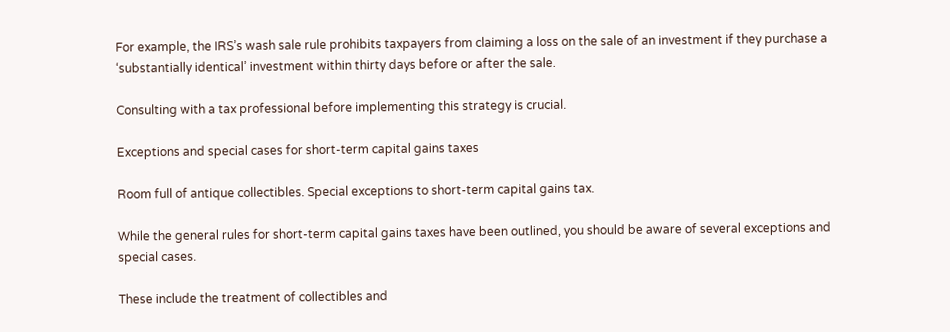For example, the IRS’s wash sale rule prohibits taxpayers from claiming a loss on the sale of an investment if they purchase a ‘substantially identical’ investment within thirty days before or after the sale.

Consulting with a tax professional before implementing this strategy is crucial.

Exceptions and special cases for short-term capital gains taxes

Room full of antique collectibles. Special exceptions to short-term capital gains tax.

While the general rules for short-term capital gains taxes have been outlined, you should be aware of several exceptions and special cases.

These include the treatment of collectibles and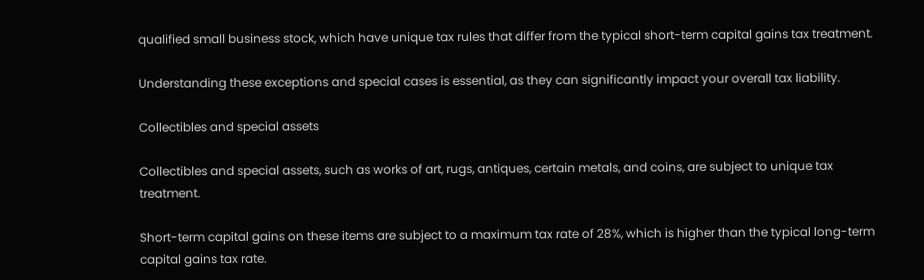qualified small business stock, which have unique tax rules that differ from the typical short-term capital gains tax treatment.

Understanding these exceptions and special cases is essential, as they can significantly impact your overall tax liability.

Collectibles and special assets

Collectibles and special assets, such as works of art, rugs, antiques, certain metals, and coins, are subject to unique tax treatment.

Short-term capital gains on these items are subject to a maximum tax rate of 28%, which is higher than the typical long-term capital gains tax rate.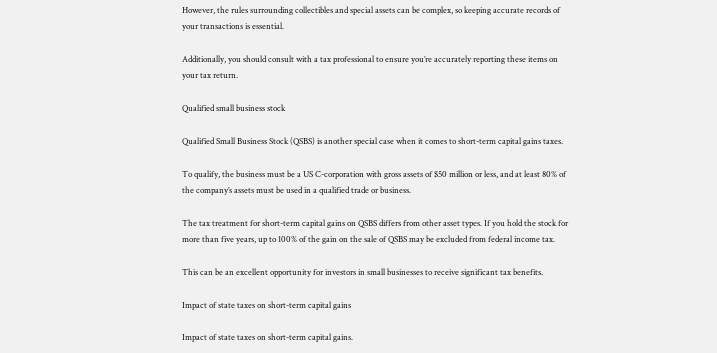However, the rules surrounding collectibles and special assets can be complex, so keeping accurate records of your transactions is essential.

Additionally, you should consult with a tax professional to ensure you’re accurately reporting these items on your tax return.

Qualified small business stock

Qualified Small Business Stock (QSBS) is another special case when it comes to short-term capital gains taxes.

To qualify, the business must be a US C-corporation with gross assets of $50 million or less, and at least 80% of the company’s assets must be used in a qualified trade or business.

The tax treatment for short-term capital gains on QSBS differs from other asset types. If you hold the stock for more than five years, up to 100% of the gain on the sale of QSBS may be excluded from federal income tax.

This can be an excellent opportunity for investors in small businesses to receive significant tax benefits.

Impact of state taxes on short-term capital gains

Impact of state taxes on short-term capital gains.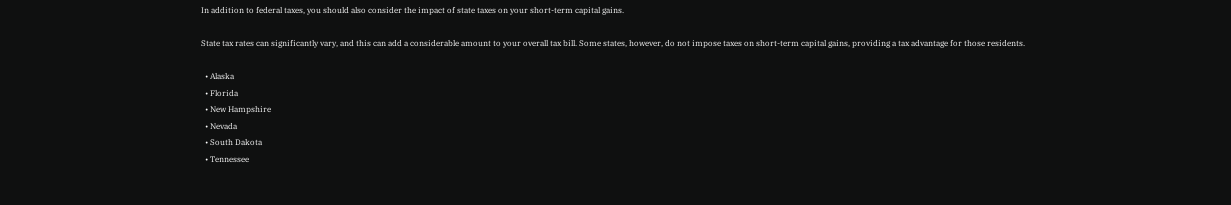In addition to federal taxes, you should also consider the impact of state taxes on your short-term capital gains.

State tax rates can significantly vary, and this can add a considerable amount to your overall tax bill. Some states, however, do not impose taxes on short-term capital gains, providing a tax advantage for those residents.

  • Alaska
  • Florida
  • New Hampshire
  • Nevada
  • South Dakota
  • Tennessee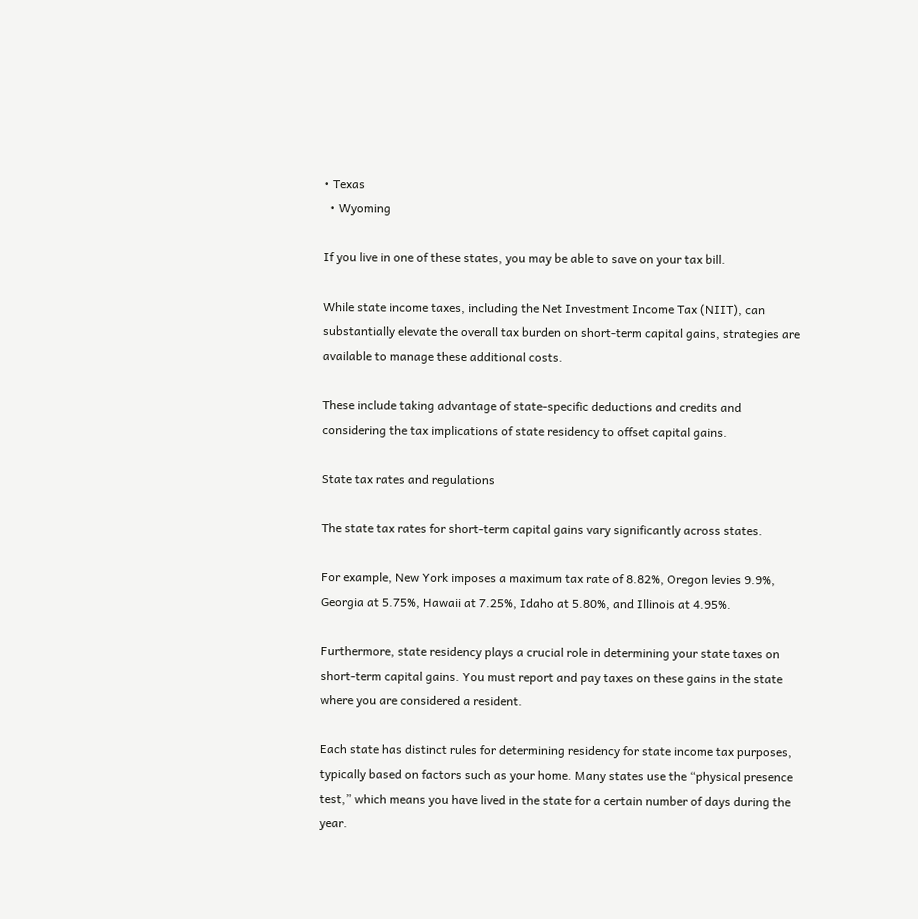• Texas
  • Wyoming

If you live in one of these states, you may be able to save on your tax bill.

While state income taxes, including the Net Investment Income Tax (NIIT), can substantially elevate the overall tax burden on short-term capital gains, strategies are available to manage these additional costs.

These include taking advantage of state-specific deductions and credits and considering the tax implications of state residency to offset capital gains.

State tax rates and regulations

The state tax rates for short-term capital gains vary significantly across states.

For example, New York imposes a maximum tax rate of 8.82%, Oregon levies 9.9%, Georgia at 5.75%, Hawaii at 7.25%, Idaho at 5.80%, and Illinois at 4.95%.

Furthermore, state residency plays a crucial role in determining your state taxes on short-term capital gains. You must report and pay taxes on these gains in the state where you are considered a resident.

Each state has distinct rules for determining residency for state income tax purposes, typically based on factors such as your home. Many states use the “physical presence test,” which means you have lived in the state for a certain number of days during the year.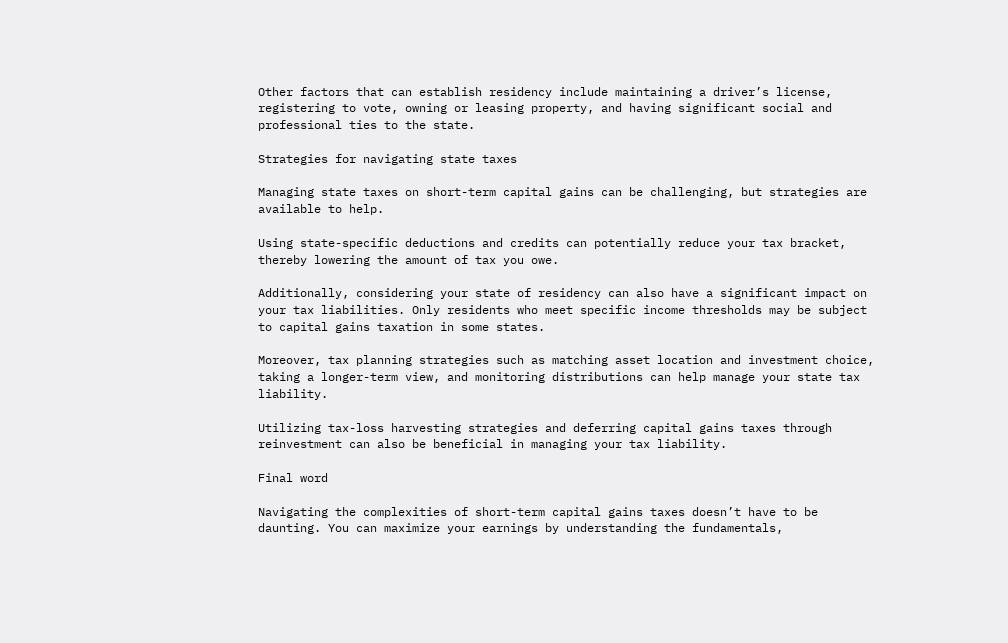Other factors that can establish residency include maintaining a driver’s license, registering to vote, owning or leasing property, and having significant social and professional ties to the state.

Strategies for navigating state taxes

Managing state taxes on short-term capital gains can be challenging, but strategies are available to help.

Using state-specific deductions and credits can potentially reduce your tax bracket, thereby lowering the amount of tax you owe.

Additionally, considering your state of residency can also have a significant impact on your tax liabilities. Only residents who meet specific income thresholds may be subject to capital gains taxation in some states.

Moreover, tax planning strategies such as matching asset location and investment choice, taking a longer-term view, and monitoring distributions can help manage your state tax liability.

Utilizing tax-loss harvesting strategies and deferring capital gains taxes through reinvestment can also be beneficial in managing your tax liability.

Final word

Navigating the complexities of short-term capital gains taxes doesn’t have to be daunting. You can maximize your earnings by understanding the fundamentals,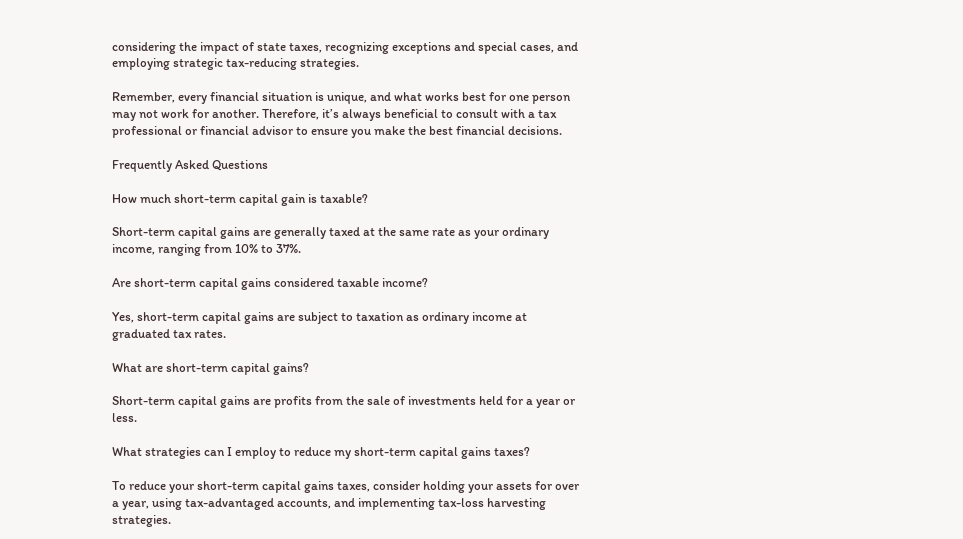considering the impact of state taxes, recognizing exceptions and special cases, and employing strategic tax-reducing strategies.

Remember, every financial situation is unique, and what works best for one person may not work for another. Therefore, it’s always beneficial to consult with a tax professional or financial advisor to ensure you make the best financial decisions.

Frequently Asked Questions

How much short-term capital gain is taxable?

Short-term capital gains are generally taxed at the same rate as your ordinary income, ranging from 10% to 37%.

Are short-term capital gains considered taxable income?

Yes, short-term capital gains are subject to taxation as ordinary income at graduated tax rates.

What are short-term capital gains?

Short-term capital gains are profits from the sale of investments held for a year or less.

What strategies can I employ to reduce my short-term capital gains taxes?

To reduce your short-term capital gains taxes, consider holding your assets for over a year, using tax-advantaged accounts, and implementing tax-loss harvesting strategies.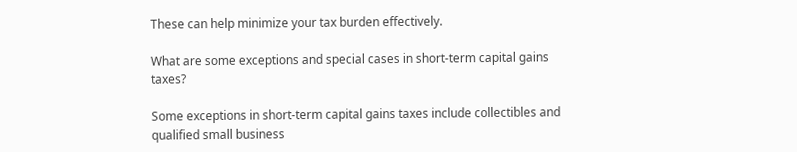These can help minimize your tax burden effectively.

What are some exceptions and special cases in short-term capital gains taxes?

Some exceptions in short-term capital gains taxes include collectibles and qualified small business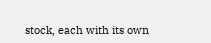stock, each with its own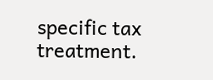specific tax treatment.